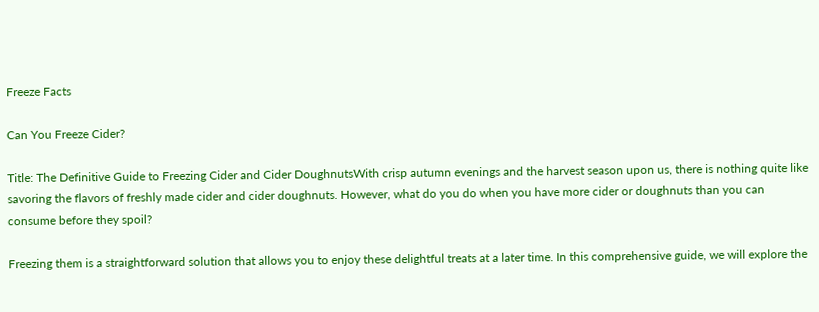Freeze Facts

Can You Freeze Cider?

Title: The Definitive Guide to Freezing Cider and Cider DoughnutsWith crisp autumn evenings and the harvest season upon us, there is nothing quite like savoring the flavors of freshly made cider and cider doughnuts. However, what do you do when you have more cider or doughnuts than you can consume before they spoil?

Freezing them is a straightforward solution that allows you to enjoy these delightful treats at a later time. In this comprehensive guide, we will explore the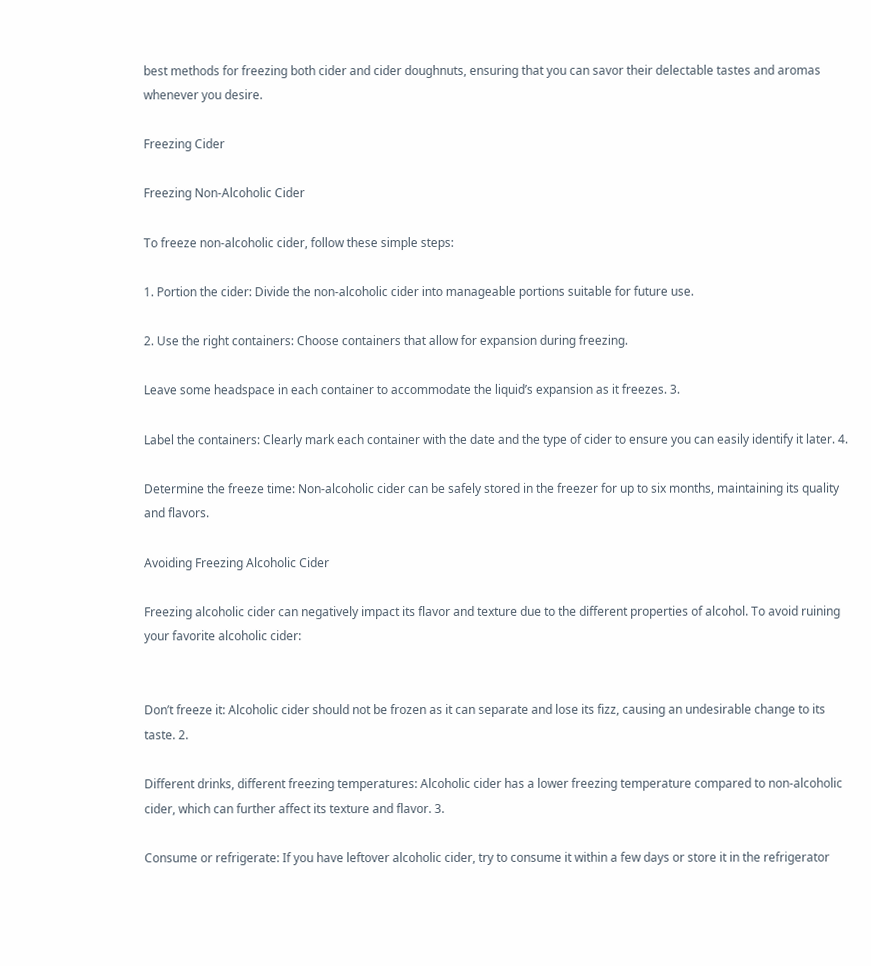best methods for freezing both cider and cider doughnuts, ensuring that you can savor their delectable tastes and aromas whenever you desire.

Freezing Cider

Freezing Non-Alcoholic Cider

To freeze non-alcoholic cider, follow these simple steps:

1. Portion the cider: Divide the non-alcoholic cider into manageable portions suitable for future use.

2. Use the right containers: Choose containers that allow for expansion during freezing.

Leave some headspace in each container to accommodate the liquid’s expansion as it freezes. 3.

Label the containers: Clearly mark each container with the date and the type of cider to ensure you can easily identify it later. 4.

Determine the freeze time: Non-alcoholic cider can be safely stored in the freezer for up to six months, maintaining its quality and flavors.

Avoiding Freezing Alcoholic Cider

Freezing alcoholic cider can negatively impact its flavor and texture due to the different properties of alcohol. To avoid ruining your favorite alcoholic cider:


Don’t freeze it: Alcoholic cider should not be frozen as it can separate and lose its fizz, causing an undesirable change to its taste. 2.

Different drinks, different freezing temperatures: Alcoholic cider has a lower freezing temperature compared to non-alcoholic cider, which can further affect its texture and flavor. 3.

Consume or refrigerate: If you have leftover alcoholic cider, try to consume it within a few days or store it in the refrigerator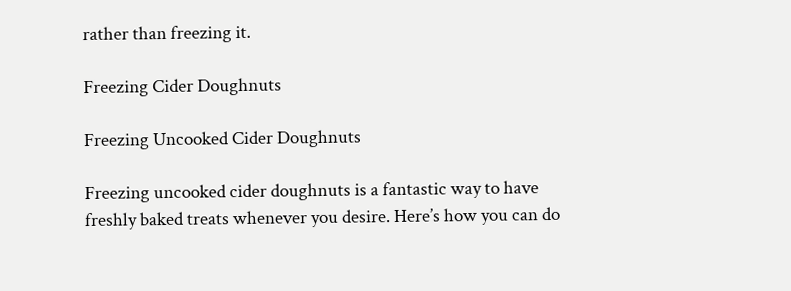rather than freezing it.

Freezing Cider Doughnuts

Freezing Uncooked Cider Doughnuts

Freezing uncooked cider doughnuts is a fantastic way to have freshly baked treats whenever you desire. Here’s how you can do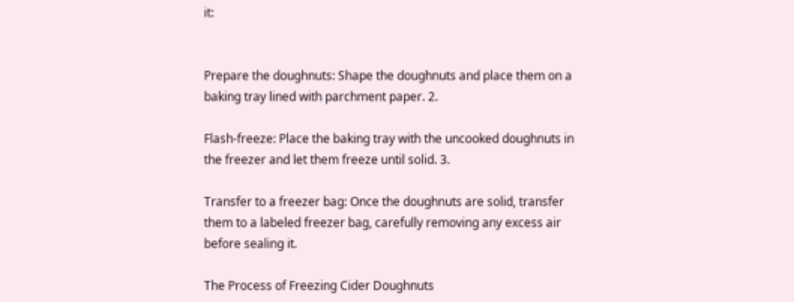it:


Prepare the doughnuts: Shape the doughnuts and place them on a baking tray lined with parchment paper. 2.

Flash-freeze: Place the baking tray with the uncooked doughnuts in the freezer and let them freeze until solid. 3.

Transfer to a freezer bag: Once the doughnuts are solid, transfer them to a labeled freezer bag, carefully removing any excess air before sealing it.

The Process of Freezing Cider Doughnuts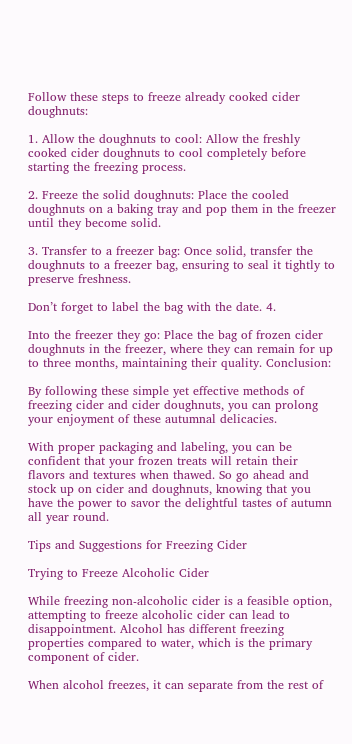Follow these steps to freeze already cooked cider doughnuts:

1. Allow the doughnuts to cool: Allow the freshly cooked cider doughnuts to cool completely before starting the freezing process.

2. Freeze the solid doughnuts: Place the cooled doughnuts on a baking tray and pop them in the freezer until they become solid.

3. Transfer to a freezer bag: Once solid, transfer the doughnuts to a freezer bag, ensuring to seal it tightly to preserve freshness.

Don’t forget to label the bag with the date. 4.

Into the freezer they go: Place the bag of frozen cider doughnuts in the freezer, where they can remain for up to three months, maintaining their quality. Conclusion:

By following these simple yet effective methods of freezing cider and cider doughnuts, you can prolong your enjoyment of these autumnal delicacies.

With proper packaging and labeling, you can be confident that your frozen treats will retain their flavors and textures when thawed. So go ahead and stock up on cider and doughnuts, knowing that you have the power to savor the delightful tastes of autumn all year round.

Tips and Suggestions for Freezing Cider

Trying to Freeze Alcoholic Cider

While freezing non-alcoholic cider is a feasible option, attempting to freeze alcoholic cider can lead to disappointment. Alcohol has different freezing properties compared to water, which is the primary component of cider.

When alcohol freezes, it can separate from the rest of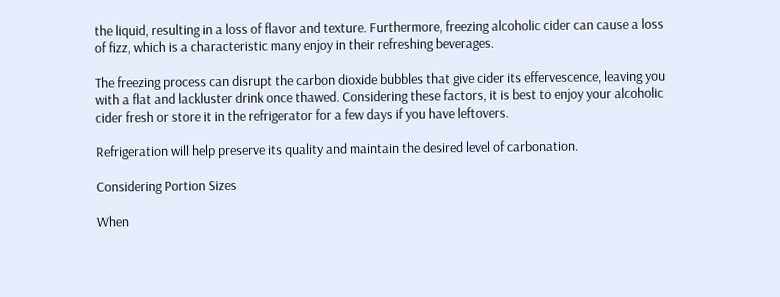the liquid, resulting in a loss of flavor and texture. Furthermore, freezing alcoholic cider can cause a loss of fizz, which is a characteristic many enjoy in their refreshing beverages.

The freezing process can disrupt the carbon dioxide bubbles that give cider its effervescence, leaving you with a flat and lackluster drink once thawed. Considering these factors, it is best to enjoy your alcoholic cider fresh or store it in the refrigerator for a few days if you have leftovers.

Refrigeration will help preserve its quality and maintain the desired level of carbonation.

Considering Portion Sizes

When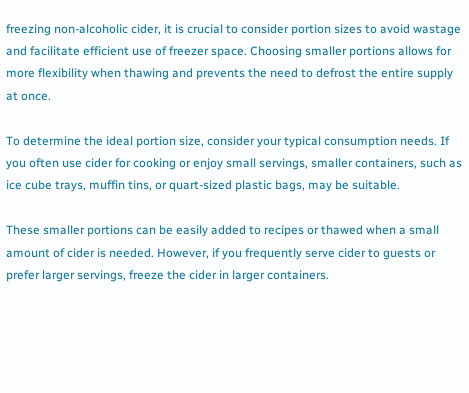freezing non-alcoholic cider, it is crucial to consider portion sizes to avoid wastage and facilitate efficient use of freezer space. Choosing smaller portions allows for more flexibility when thawing and prevents the need to defrost the entire supply at once.

To determine the ideal portion size, consider your typical consumption needs. If you often use cider for cooking or enjoy small servings, smaller containers, such as ice cube trays, muffin tins, or quart-sized plastic bags, may be suitable.

These smaller portions can be easily added to recipes or thawed when a small amount of cider is needed. However, if you frequently serve cider to guests or prefer larger servings, freeze the cider in larger containers.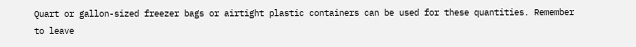Quart or gallon-sized freezer bags or airtight plastic containers can be used for these quantities. Remember to leave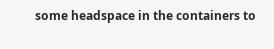some headspace in the containers to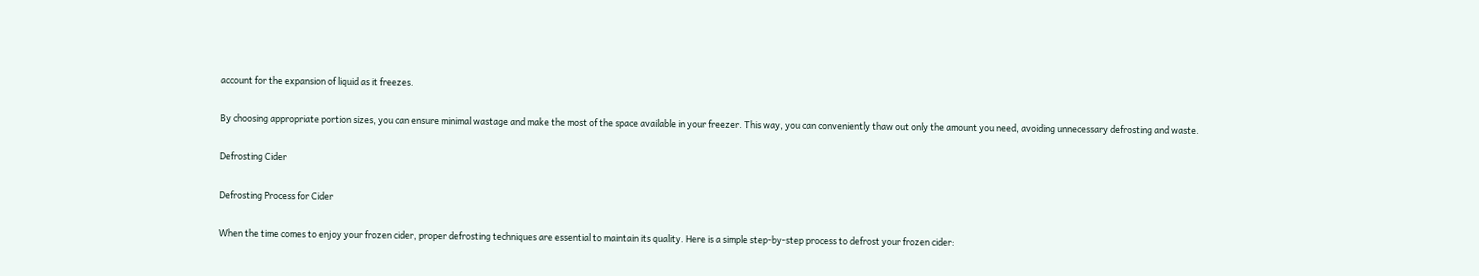account for the expansion of liquid as it freezes.

By choosing appropriate portion sizes, you can ensure minimal wastage and make the most of the space available in your freezer. This way, you can conveniently thaw out only the amount you need, avoiding unnecessary defrosting and waste.

Defrosting Cider

Defrosting Process for Cider

When the time comes to enjoy your frozen cider, proper defrosting techniques are essential to maintain its quality. Here is a simple step-by-step process to defrost your frozen cider: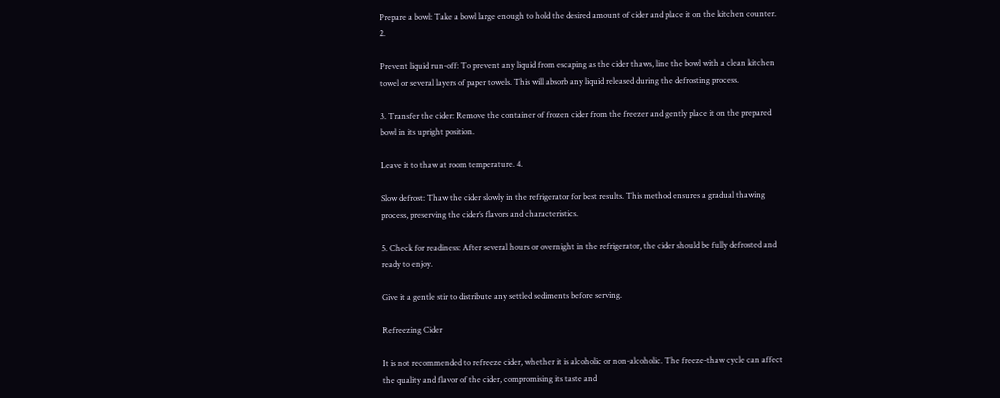Prepare a bowl: Take a bowl large enough to hold the desired amount of cider and place it on the kitchen counter. 2.

Prevent liquid run-off: To prevent any liquid from escaping as the cider thaws, line the bowl with a clean kitchen towel or several layers of paper towels. This will absorb any liquid released during the defrosting process.

3. Transfer the cider: Remove the container of frozen cider from the freezer and gently place it on the prepared bowl in its upright position.

Leave it to thaw at room temperature. 4.

Slow defrost: Thaw the cider slowly in the refrigerator for best results. This method ensures a gradual thawing process, preserving the cider’s flavors and characteristics.

5. Check for readiness: After several hours or overnight in the refrigerator, the cider should be fully defrosted and ready to enjoy.

Give it a gentle stir to distribute any settled sediments before serving.

Refreezing Cider

It is not recommended to refreeze cider, whether it is alcoholic or non-alcoholic. The freeze-thaw cycle can affect the quality and flavor of the cider, compromising its taste and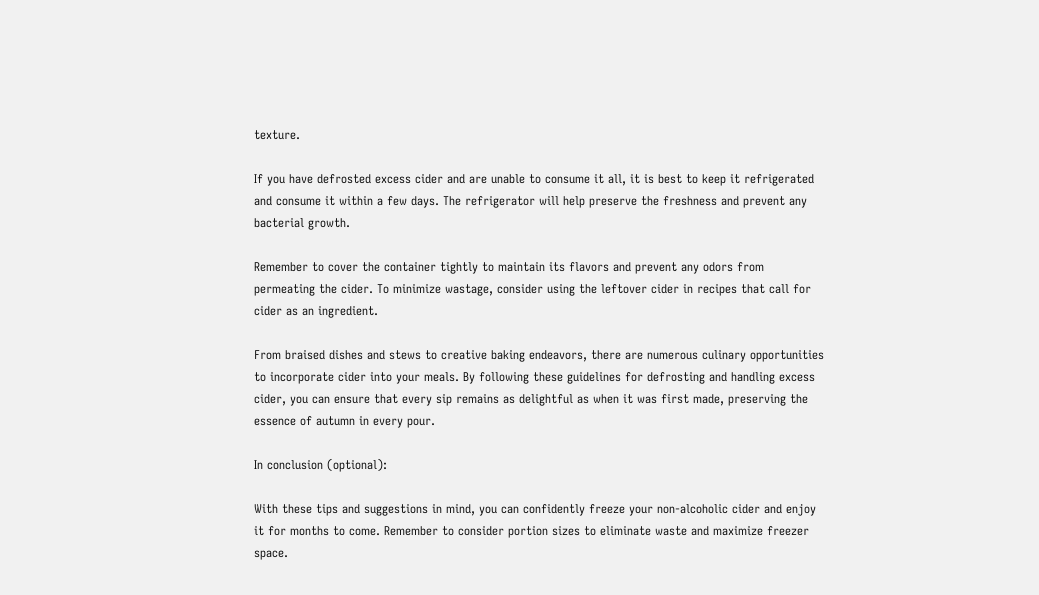texture.

If you have defrosted excess cider and are unable to consume it all, it is best to keep it refrigerated and consume it within a few days. The refrigerator will help preserve the freshness and prevent any bacterial growth.

Remember to cover the container tightly to maintain its flavors and prevent any odors from permeating the cider. To minimize wastage, consider using the leftover cider in recipes that call for cider as an ingredient.

From braised dishes and stews to creative baking endeavors, there are numerous culinary opportunities to incorporate cider into your meals. By following these guidelines for defrosting and handling excess cider, you can ensure that every sip remains as delightful as when it was first made, preserving the essence of autumn in every pour.

In conclusion (optional):

With these tips and suggestions in mind, you can confidently freeze your non-alcoholic cider and enjoy it for months to come. Remember to consider portion sizes to eliminate waste and maximize freezer space.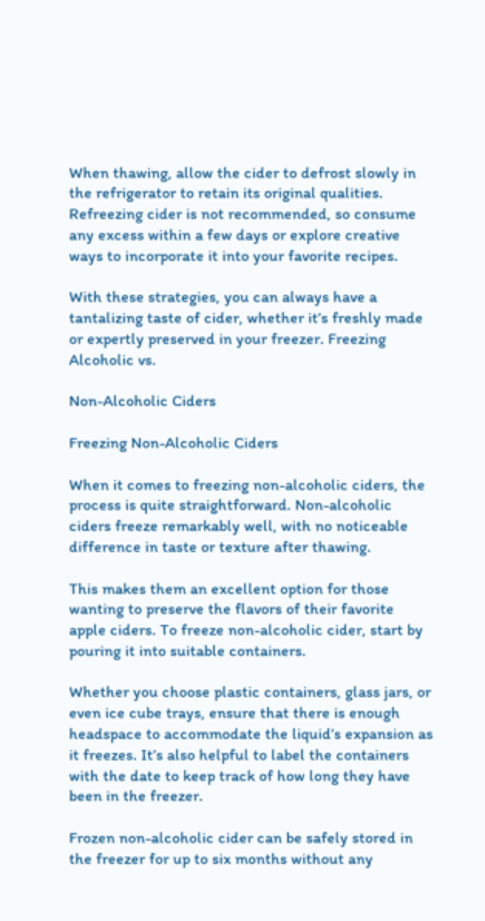When thawing, allow the cider to defrost slowly in the refrigerator to retain its original qualities. Refreezing cider is not recommended, so consume any excess within a few days or explore creative ways to incorporate it into your favorite recipes.

With these strategies, you can always have a tantalizing taste of cider, whether it’s freshly made or expertly preserved in your freezer. Freezing Alcoholic vs.

Non-Alcoholic Ciders

Freezing Non-Alcoholic Ciders

When it comes to freezing non-alcoholic ciders, the process is quite straightforward. Non-alcoholic ciders freeze remarkably well, with no noticeable difference in taste or texture after thawing.

This makes them an excellent option for those wanting to preserve the flavors of their favorite apple ciders. To freeze non-alcoholic cider, start by pouring it into suitable containers.

Whether you choose plastic containers, glass jars, or even ice cube trays, ensure that there is enough headspace to accommodate the liquid’s expansion as it freezes. It’s also helpful to label the containers with the date to keep track of how long they have been in the freezer.

Frozen non-alcoholic cider can be safely stored in the freezer for up to six months without any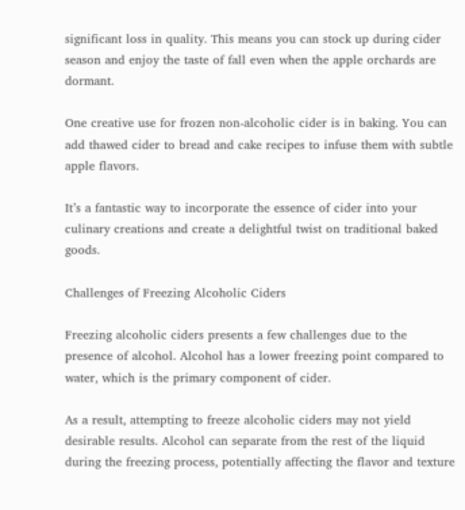significant loss in quality. This means you can stock up during cider season and enjoy the taste of fall even when the apple orchards are dormant.

One creative use for frozen non-alcoholic cider is in baking. You can add thawed cider to bread and cake recipes to infuse them with subtle apple flavors.

It’s a fantastic way to incorporate the essence of cider into your culinary creations and create a delightful twist on traditional baked goods.

Challenges of Freezing Alcoholic Ciders

Freezing alcoholic ciders presents a few challenges due to the presence of alcohol. Alcohol has a lower freezing point compared to water, which is the primary component of cider.

As a result, attempting to freeze alcoholic ciders may not yield desirable results. Alcohol can separate from the rest of the liquid during the freezing process, potentially affecting the flavor and texture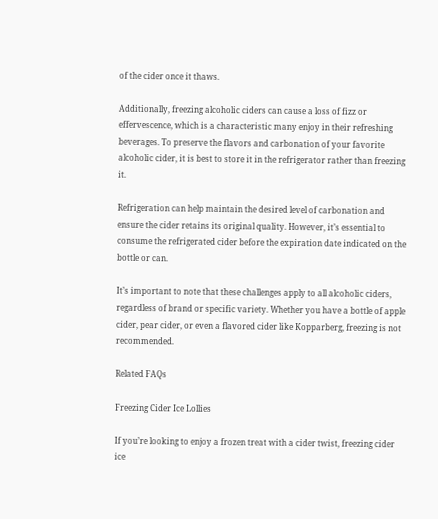of the cider once it thaws.

Additionally, freezing alcoholic ciders can cause a loss of fizz or effervescence, which is a characteristic many enjoy in their refreshing beverages. To preserve the flavors and carbonation of your favorite alcoholic cider, it is best to store it in the refrigerator rather than freezing it.

Refrigeration can help maintain the desired level of carbonation and ensure the cider retains its original quality. However, it’s essential to consume the refrigerated cider before the expiration date indicated on the bottle or can.

It’s important to note that these challenges apply to all alcoholic ciders, regardless of brand or specific variety. Whether you have a bottle of apple cider, pear cider, or even a flavored cider like Kopparberg, freezing is not recommended.

Related FAQs

Freezing Cider Ice Lollies

If you’re looking to enjoy a frozen treat with a cider twist, freezing cider ice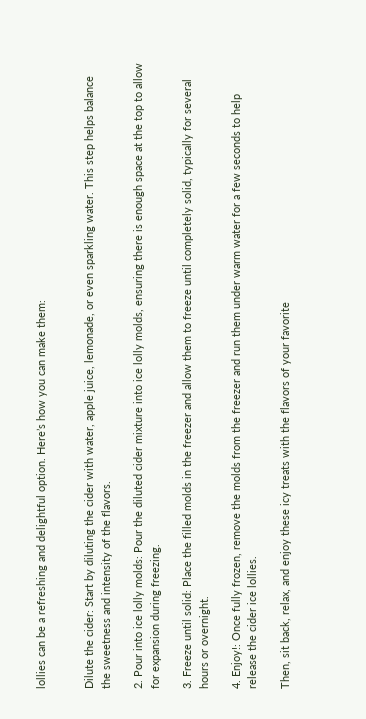lollies can be a refreshing and delightful option. Here’s how you can make them:


Dilute the cider: Start by diluting the cider with water, apple juice, lemonade, or even sparkling water. This step helps balance the sweetness and intensity of the flavors.

2. Pour into ice lolly molds: Pour the diluted cider mixture into ice lolly molds, ensuring there is enough space at the top to allow for expansion during freezing.

3. Freeze until solid: Place the filled molds in the freezer and allow them to freeze until completely solid, typically for several hours or overnight.

4. Enjoy!: Once fully frozen, remove the molds from the freezer and run them under warm water for a few seconds to help release the cider ice lollies.

Then, sit back, relax, and enjoy these icy treats with the flavors of your favorite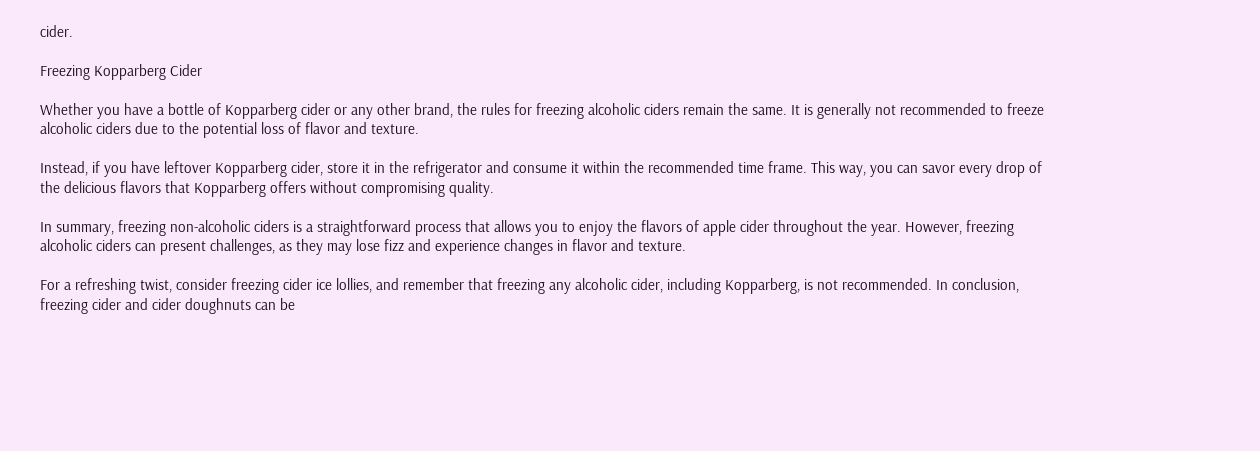cider.

Freezing Kopparberg Cider

Whether you have a bottle of Kopparberg cider or any other brand, the rules for freezing alcoholic ciders remain the same. It is generally not recommended to freeze alcoholic ciders due to the potential loss of flavor and texture.

Instead, if you have leftover Kopparberg cider, store it in the refrigerator and consume it within the recommended time frame. This way, you can savor every drop of the delicious flavors that Kopparberg offers without compromising quality.

In summary, freezing non-alcoholic ciders is a straightforward process that allows you to enjoy the flavors of apple cider throughout the year. However, freezing alcoholic ciders can present challenges, as they may lose fizz and experience changes in flavor and texture.

For a refreshing twist, consider freezing cider ice lollies, and remember that freezing any alcoholic cider, including Kopparberg, is not recommended. In conclusion, freezing cider and cider doughnuts can be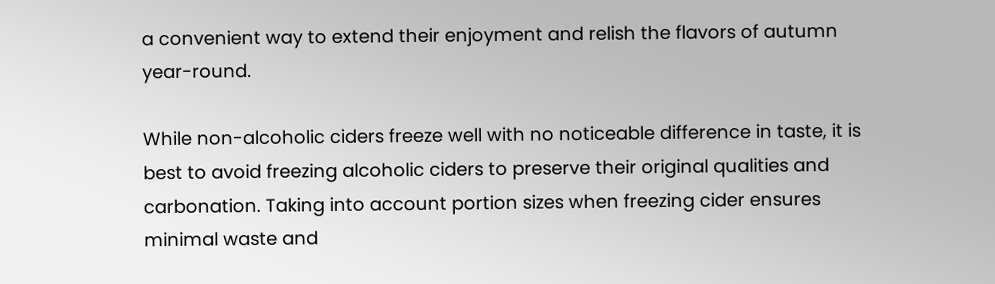a convenient way to extend their enjoyment and relish the flavors of autumn year-round.

While non-alcoholic ciders freeze well with no noticeable difference in taste, it is best to avoid freezing alcoholic ciders to preserve their original qualities and carbonation. Taking into account portion sizes when freezing cider ensures minimal waste and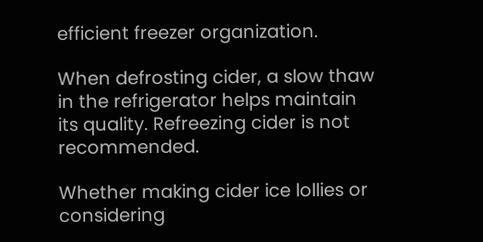efficient freezer organization.

When defrosting cider, a slow thaw in the refrigerator helps maintain its quality. Refreezing cider is not recommended.

Whether making cider ice lollies or considering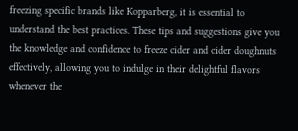freezing specific brands like Kopparberg, it is essential to understand the best practices. These tips and suggestions give you the knowledge and confidence to freeze cider and cider doughnuts effectively, allowing you to indulge in their delightful flavors whenever the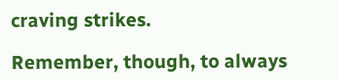craving strikes.

Remember, though, to always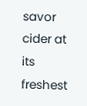savor cider at its freshest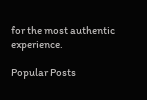for the most authentic experience.

Popular Posts